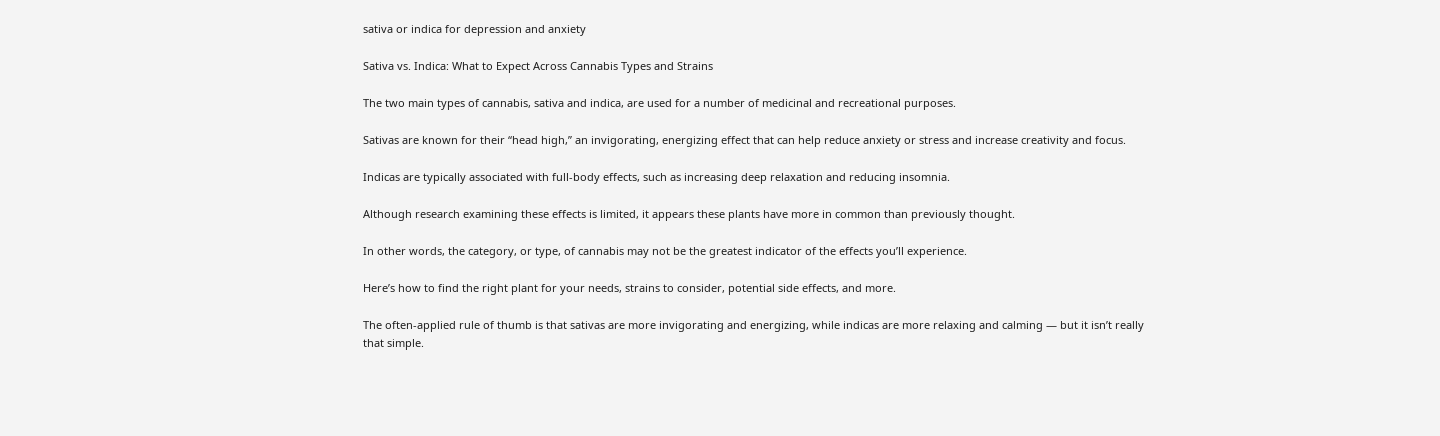sativa or indica for depression and anxiety

Sativa vs. Indica: What to Expect Across Cannabis Types and Strains

The two main types of cannabis, sativa and indica, are used for a number of medicinal and recreational purposes.

Sativas are known for their “head high,” an invigorating, energizing effect that can help reduce anxiety or stress and increase creativity and focus.

Indicas are typically associated with full-body effects, such as increasing deep relaxation and reducing insomnia.

Although research examining these effects is limited, it appears these plants have more in common than previously thought.

In other words, the category, or type, of cannabis may not be the greatest indicator of the effects you’ll experience.

Here’s how to find the right plant for your needs, strains to consider, potential side effects, and more.

The often-applied rule of thumb is that sativas are more invigorating and energizing, while indicas are more relaxing and calming — but it isn’t really that simple.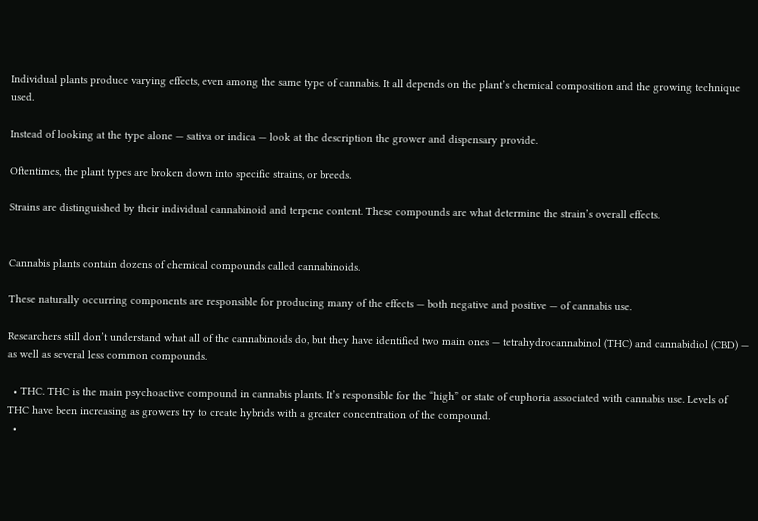Individual plants produce varying effects, even among the same type of cannabis. It all depends on the plant’s chemical composition and the growing technique used.

Instead of looking at the type alone — sativa or indica — look at the description the grower and dispensary provide.

Oftentimes, the plant types are broken down into specific strains, or breeds.

Strains are distinguished by their individual cannabinoid and terpene content. These compounds are what determine the strain’s overall effects.


Cannabis plants contain dozens of chemical compounds called cannabinoids.

These naturally occurring components are responsible for producing many of the effects — both negative and positive — of cannabis use.

Researchers still don’t understand what all of the cannabinoids do, but they have identified two main ones — tetrahydrocannabinol (THC) and cannabidiol (CBD) — as well as several less common compounds.

  • THC. THC is the main psychoactive compound in cannabis plants. It’s responsible for the “high” or state of euphoria associated with cannabis use. Levels of THC have been increasing as growers try to create hybrids with a greater concentration of the compound.
  •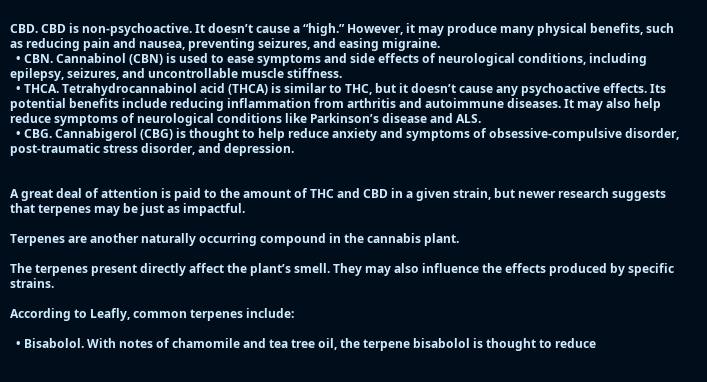CBD. CBD is non-psychoactive. It doesn’t cause a “high.” However, it may produce many physical benefits, such as reducing pain and nausea, preventing seizures, and easing migraine.
  • CBN. Cannabinol (CBN) is used to ease symptoms and side effects of neurological conditions, including epilepsy, seizures, and uncontrollable muscle stiffness.
  • THCA. Tetrahydrocannabinol acid (THCA) is similar to THC, but it doesn’t cause any psychoactive effects. Its potential benefits include reducing inflammation from arthritis and autoimmune diseases. It may also help reduce symptoms of neurological conditions like Parkinson’s disease and ALS.
  • CBG. Cannabigerol (CBG) is thought to help reduce anxiety and symptoms of obsessive-compulsive disorder, post-traumatic stress disorder, and depression.


A great deal of attention is paid to the amount of THC and CBD in a given strain, but newer research suggests that terpenes may be just as impactful.

Terpenes are another naturally occurring compound in the cannabis plant.

The terpenes present directly affect the plant’s smell. They may also influence the effects produced by specific strains.

According to Leafly, common terpenes include:

  • Bisabolol. With notes of chamomile and tea tree oil, the terpene bisabolol is thought to reduce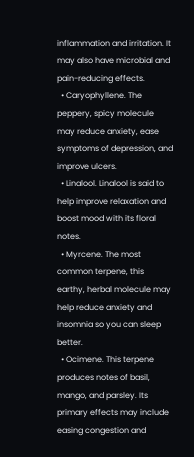inflammation and irritation. It may also have microbial and pain-reducing effects.
  • Caryophyllene. The peppery, spicy molecule may reduce anxiety, ease symptoms of depression, and improve ulcers.
  • Linalool. Linalool is said to help improve relaxation and boost mood with its floral notes.
  • Myrcene. The most common terpene, this earthy, herbal molecule may help reduce anxiety and insomnia so you can sleep better.
  • Ocimene. This terpene produces notes of basil, mango, and parsley. Its primary effects may include easing congestion and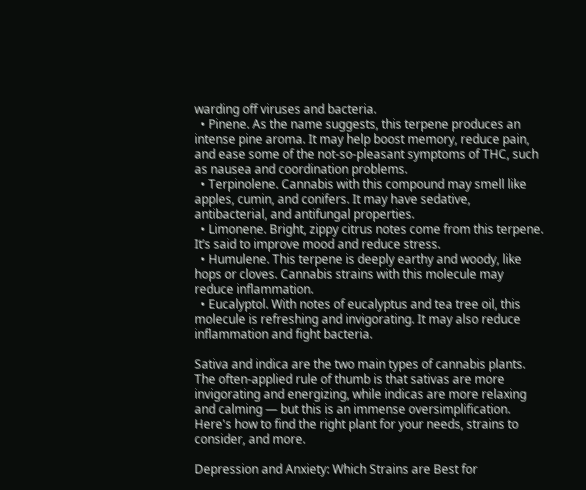warding off viruses and bacteria.
  • Pinene. As the name suggests, this terpene produces an intense pine aroma. It may help boost memory, reduce pain, and ease some of the not-so-pleasant symptoms of THC, such as nausea and coordination problems.
  • Terpinolene. Cannabis with this compound may smell like apples, cumin, and conifers. It may have sedative, antibacterial, and antifungal properties.
  • Limonene. Bright, zippy citrus notes come from this terpene. It’s said to improve mood and reduce stress.
  • Humulene. This terpene is deeply earthy and woody, like hops or cloves. Cannabis strains with this molecule may reduce inflammation.
  • Eucalyptol. With notes of eucalyptus and tea tree oil, this molecule is refreshing and invigorating. It may also reduce inflammation and fight bacteria.

Sativa and indica are the two main types of cannabis plants. The often-applied rule of thumb is that sativas are more invigorating and energizing, while indicas are more relaxing and calming — but this is an immense oversimplification. Here's how to find the right plant for your needs, strains to consider, and more.

Depression and Anxiety: Which Strains are Best for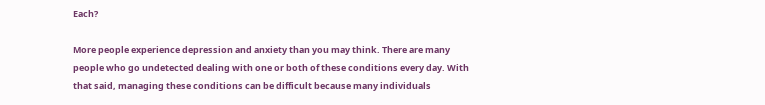Each?

More people experience depression and anxiety than you may think. There are many people who go undetected dealing with one or both of these conditions every day. With that said, managing these conditions can be difficult because many individuals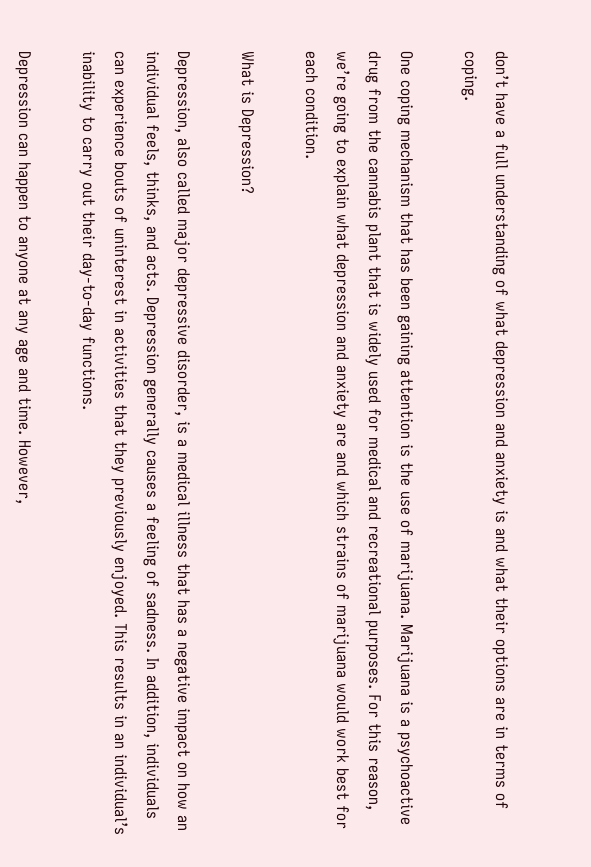don’t have a full understanding of what depression and anxiety is and what their options are in terms of coping.

One coping mechanism that has been gaining attention is the use of marijuana. Marijuana is a psychoactive drug from the cannabis plant that is widely used for medical and recreational purposes. For this reason, we’re going to explain what depression and anxiety are and which strains of marijuana would work best for each condition.

What is Depression?

Depression, also called major depressive disorder, is a medical illness that has a negative impact on how an individual feels, thinks, and acts. Depression generally causes a feeling of sadness. In addition, individuals can experience bouts of uninterest in activities that they previously enjoyed. This results in an individual’s inability to carry out their day-to-day functions.

Depression can happen to anyone at any age and time. However,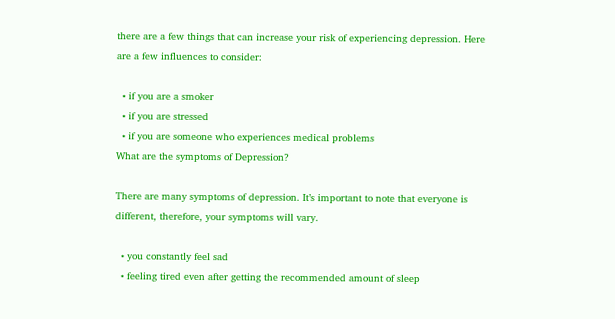there are a few things that can increase your risk of experiencing depression. Here are a few influences to consider:

  • if you are a smoker
  • if you are stressed
  • if you are someone who experiences medical problems
What are the symptoms of Depression?

There are many symptoms of depression. It’s important to note that everyone is different, therefore, your symptoms will vary.

  • you constantly feel sad
  • feeling tired even after getting the recommended amount of sleep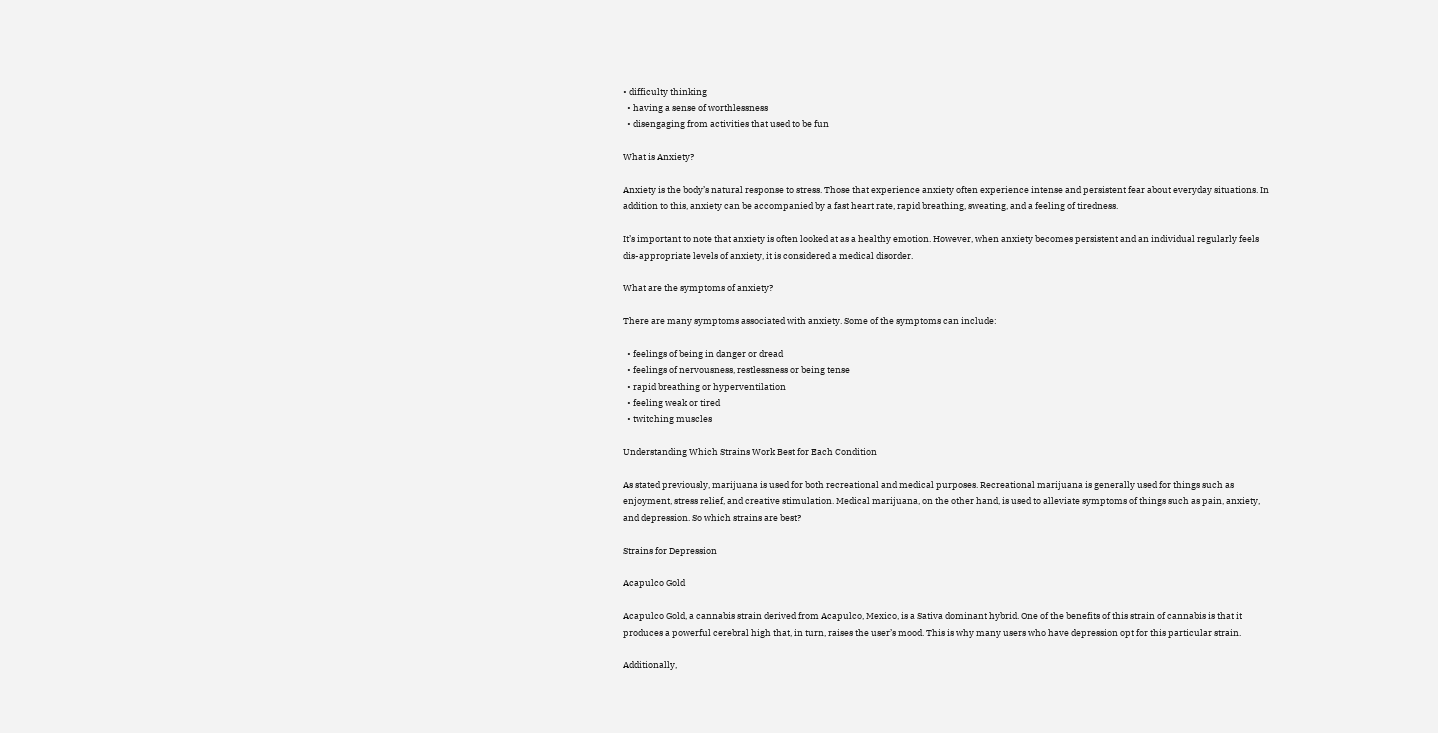• difficulty thinking
  • having a sense of worthlessness
  • disengaging from activities that used to be fun

What is Anxiety?

Anxiety is the body’s natural response to stress. Those that experience anxiety often experience intense and persistent fear about everyday situations. In addition to this, anxiety can be accompanied by a fast heart rate, rapid breathing, sweating, and a feeling of tiredness.

It’s important to note that anxiety is often looked at as a healthy emotion. However, when anxiety becomes persistent and an individual regularly feels dis-appropriate levels of anxiety, it is considered a medical disorder.

What are the symptoms of anxiety?

There are many symptoms associated with anxiety. Some of the symptoms can include:

  • feelings of being in danger or dread
  • feelings of nervousness, restlessness or being tense
  • rapid breathing or hyperventilation
  • feeling weak or tired
  • twitching muscles

Understanding Which Strains Work Best for Each Condition

As stated previously, marijuana is used for both recreational and medical purposes. Recreational marijuana is generally used for things such as enjoyment, stress relief, and creative stimulation. Medical marijuana, on the other hand, is used to alleviate symptoms of things such as pain, anxiety, and depression. So which strains are best?

Strains for Depression

Acapulco Gold

Acapulco Gold, a cannabis strain derived from Acapulco, Mexico, is a Sativa dominant hybrid. One of the benefits of this strain of cannabis is that it produces a powerful cerebral high that, in turn, raises the user’s mood. This is why many users who have depression opt for this particular strain.

Additionally,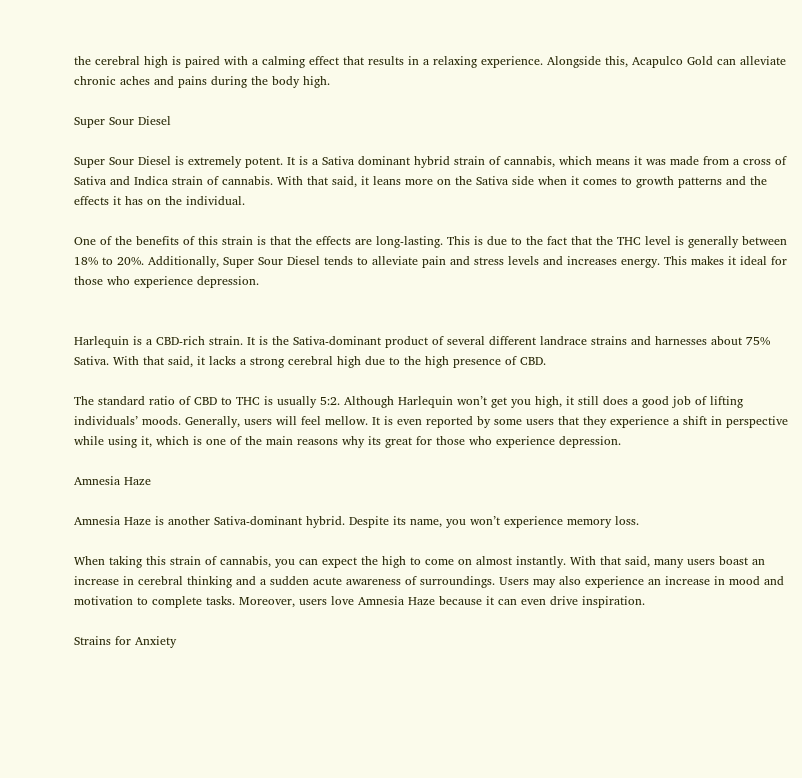the cerebral high is paired with a calming effect that results in a relaxing experience. Alongside this, Acapulco Gold can alleviate chronic aches and pains during the body high.

Super Sour Diesel

Super Sour Diesel is extremely potent. It is a Sativa dominant hybrid strain of cannabis, which means it was made from a cross of Sativa and Indica strain of cannabis. With that said, it leans more on the Sativa side when it comes to growth patterns and the effects it has on the individual.

One of the benefits of this strain is that the effects are long-lasting. This is due to the fact that the THC level is generally between 18% to 20%. Additionally, Super Sour Diesel tends to alleviate pain and stress levels and increases energy. This makes it ideal for those who experience depression.


Harlequin is a CBD-rich strain. It is the Sativa-dominant product of several different landrace strains and harnesses about 75% Sativa. With that said, it lacks a strong cerebral high due to the high presence of CBD.

The standard ratio of CBD to THC is usually 5:2. Although Harlequin won’t get you high, it still does a good job of lifting individuals’ moods. Generally, users will feel mellow. It is even reported by some users that they experience a shift in perspective while using it, which is one of the main reasons why its great for those who experience depression.

Amnesia Haze

Amnesia Haze is another Sativa-dominant hybrid. Despite its name, you won’t experience memory loss.

When taking this strain of cannabis, you can expect the high to come on almost instantly. With that said, many users boast an increase in cerebral thinking and a sudden acute awareness of surroundings. Users may also experience an increase in mood and motivation to complete tasks. Moreover, users love Amnesia Haze because it can even drive inspiration.

Strains for Anxiety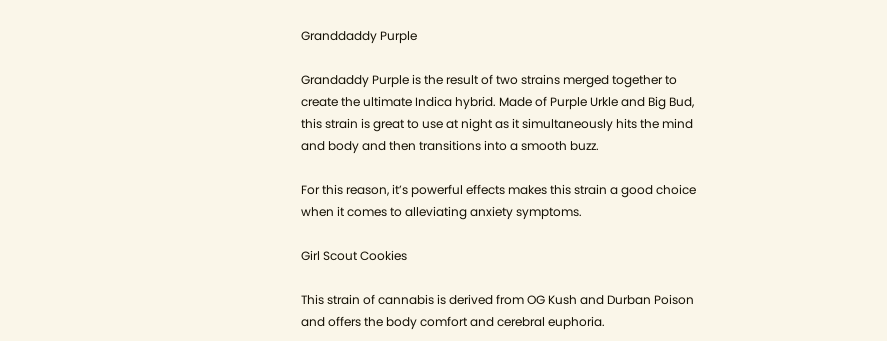Granddaddy Purple

Grandaddy Purple is the result of two strains merged together to create the ultimate Indica hybrid. Made of Purple Urkle and Big Bud, this strain is great to use at night as it simultaneously hits the mind and body and then transitions into a smooth buzz.

For this reason, it’s powerful effects makes this strain a good choice when it comes to alleviating anxiety symptoms.

Girl Scout Cookies

This strain of cannabis is derived from OG Kush and Durban Poison and offers the body comfort and cerebral euphoria.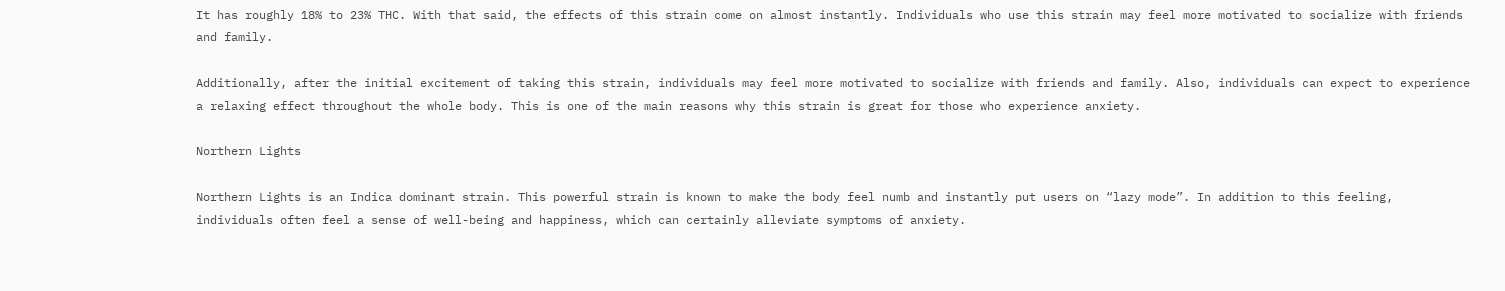It has roughly 18% to 23% THC. With that said, the effects of this strain come on almost instantly. Individuals who use this strain may feel more motivated to socialize with friends and family.

Additionally, after the initial excitement of taking this strain, individuals may feel more motivated to socialize with friends and family. Also, individuals can expect to experience a relaxing effect throughout the whole body. This is one of the main reasons why this strain is great for those who experience anxiety.

Northern Lights

Northern Lights is an Indica dominant strain. This powerful strain is known to make the body feel numb and instantly put users on “lazy mode”. In addition to this feeling, individuals often feel a sense of well-being and happiness, which can certainly alleviate symptoms of anxiety.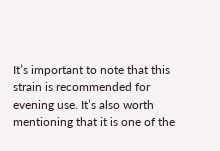It’s important to note that this strain is recommended for evening use. It’s also worth mentioning that it is one of the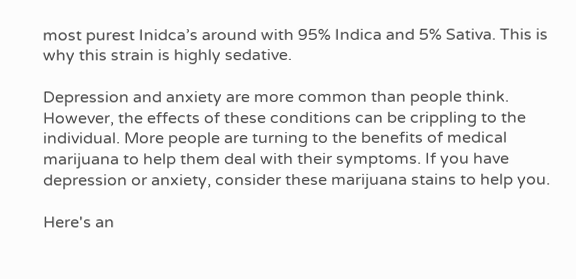most purest Inidca’s around with 95% Indica and 5% Sativa. This is why this strain is highly sedative.

Depression and anxiety are more common than people think. However, the effects of these conditions can be crippling to the individual. More people are turning to the benefits of medical marijuana to help them deal with their symptoms. If you have depression or anxiety, consider these marijuana stains to help you.

Here's an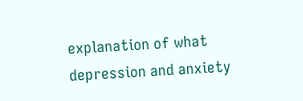explanation of what depression and anxiety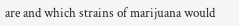are and which strains of marijuana would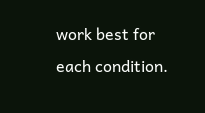work best for each condition.